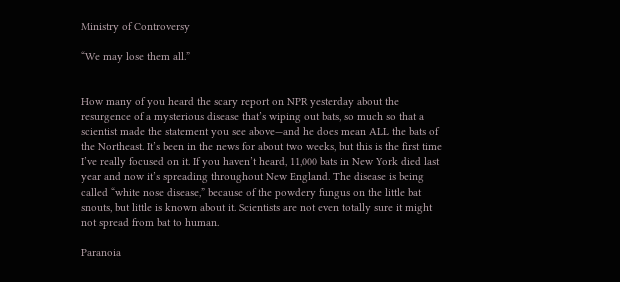Ministry of Controversy

“We may lose them all.”


How many of you heard the scary report on NPR yesterday about the resurgence of a mysterious disease that’s wiping out bats, so much so that a scientist made the statement you see above—and he does mean ALL the bats of the Northeast. It’s been in the news for about two weeks, but this is the first time I’ve really focused on it. If you haven’t heard, 11,000 bats in New York died last year and now it’s spreading throughout New England. The disease is being called “white nose disease,” because of the powdery fungus on the little bat snouts, but little is known about it. Scientists are not even totally sure it might not spread from bat to human.

Paranoia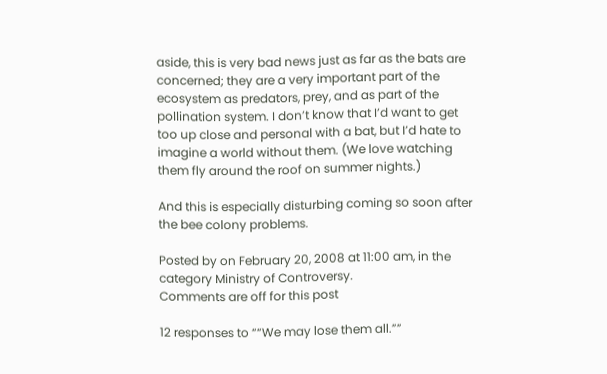aside, this is very bad news just as far as the bats are concerned; they are a very important part of the ecosystem as predators, prey, and as part of the pollination system. I don’t know that I’d want to get too up close and personal with a bat, but I’d hate to imagine a world without them. (We love watching them fly around the roof on summer nights.)

And this is especially disturbing coming so soon after the bee colony problems.

Posted by on February 20, 2008 at 11:00 am, in the category Ministry of Controversy.
Comments are off for this post

12 responses to ““We may lose them all.””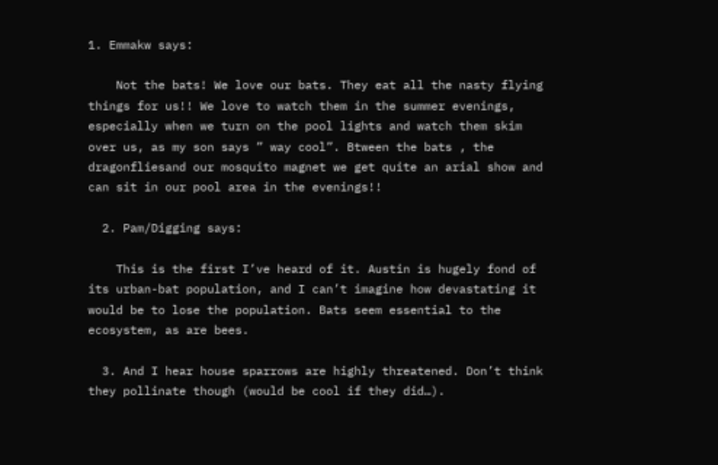1. Emmakw says:

    Not the bats! We love our bats. They eat all the nasty flying things for us!! We love to watch them in the summer evenings, especially when we turn on the pool lights and watch them skim over us, as my son says ” way cool”. Btween the bats , the dragonfliesand our mosquito magnet we get quite an arial show and can sit in our pool area in the evenings!!

  2. Pam/Digging says:

    This is the first I’ve heard of it. Austin is hugely fond of its urban-bat population, and I can’t imagine how devastating it would be to lose the population. Bats seem essential to the ecosystem, as are bees.

  3. And I hear house sparrows are highly threatened. Don’t think they pollinate though (would be cool if they did…).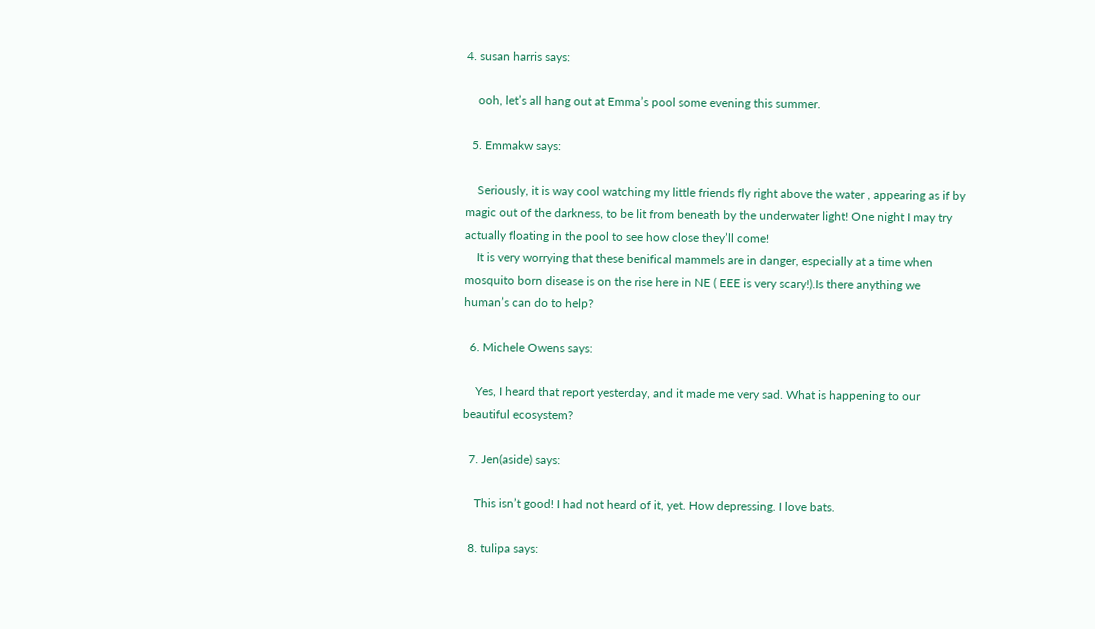4. susan harris says:

    ooh, let’s all hang out at Emma’s pool some evening this summer.

  5. Emmakw says:

    Seriously, it is way cool watching my little friends fly right above the water , appearing as if by magic out of the darkness, to be lit from beneath by the underwater light! One night I may try actually floating in the pool to see how close they’ll come!
    It is very worrying that these benifical mammels are in danger, especially at a time when mosquito born disease is on the rise here in NE ( EEE is very scary!).Is there anything we human’s can do to help?

  6. Michele Owens says:

    Yes, I heard that report yesterday, and it made me very sad. What is happening to our beautiful ecosystem?

  7. Jen(aside) says:

    This isn’t good! I had not heard of it, yet. How depressing. I love bats.

  8. tulipa says: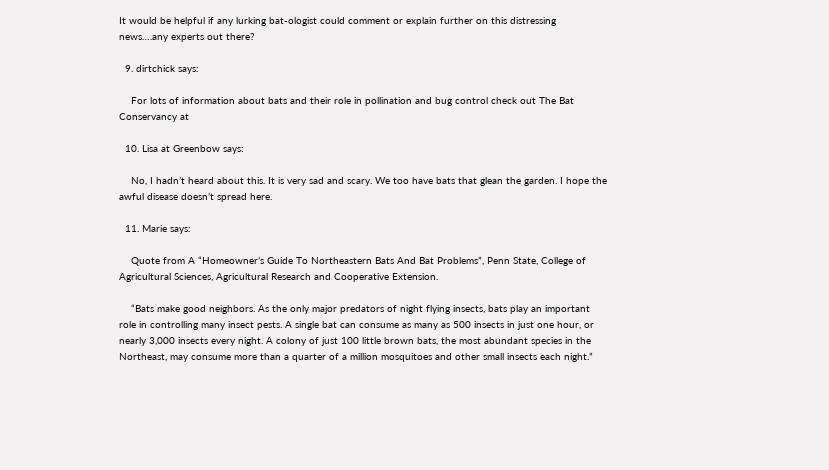It would be helpful if any lurking bat-ologist could comment or explain further on this distressing news….any experts out there?

  9. dirtchick says:

    For lots of information about bats and their role in pollination and bug control check out The Bat Conservancy at

  10. Lisa at Greenbow says:

    No, I hadn’t heard about this. It is very sad and scary. We too have bats that glean the garden. I hope the awful disease doesn’t spread here.

  11. Marie says:

    Quote from A “Homeowner’s Guide To Northeastern Bats And Bat Problems”, Penn State, College of Agricultural Sciences, Agricultural Research and Cooperative Extension.

    “Bats make good neighbors. As the only major predators of night flying insects, bats play an important role in controlling many insect pests. A single bat can consume as many as 500 insects in just one hour, or nearly 3,000 insects every night. A colony of just 100 little brown bats, the most abundant species in the Northeast, may consume more than a quarter of a million mosquitoes and other small insects each night.”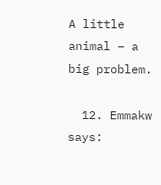A little animal – a big problem.

  12. Emmakw says: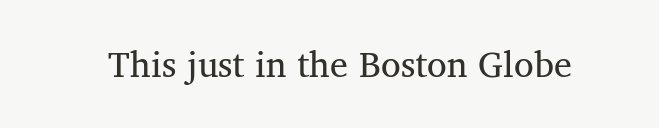This just in the Boston Globe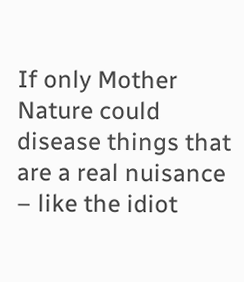If only Mother Nature could disease things that are a real nuisance – like the idiot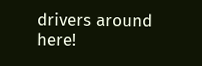drivers around here!